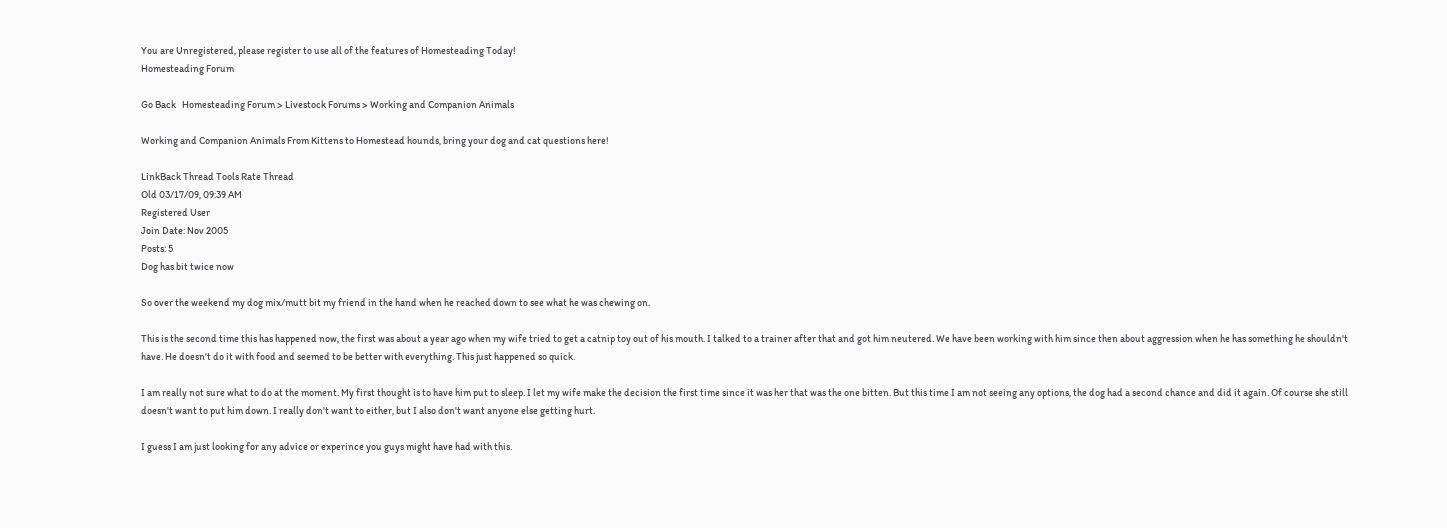You are Unregistered, please register to use all of the features of Homesteading Today!
Homesteading Forum

Go Back   Homesteading Forum > Livestock Forums > Working and Companion Animals

Working and Companion Animals From Kittens to Homestead hounds, bring your dog and cat questions here!

LinkBack Thread Tools Rate Thread
Old 03/17/09, 09:39 AM
Registered User
Join Date: Nov 2005
Posts: 5
Dog has bit twice now

So over the weekend my dog mix/mutt bit my friend in the hand when he reached down to see what he was chewing on.

This is the second time this has happened now, the first was about a year ago when my wife tried to get a catnip toy out of his mouth. I talked to a trainer after that and got him neutered. We have been working with him since then about aggression when he has something he shouldn't have. He doesn't do it with food and seemed to be better with everything. This just happened so quick.

I am really not sure what to do at the moment. My first thought is to have him put to sleep. I let my wife make the decision the first time since it was her that was the one bitten. But this time I am not seeing any options, the dog had a second chance and did it again. Of course she still doesn't want to put him down. I really don't want to either, but I also don't want anyone else getting hurt.

I guess I am just looking for any advice or experince you guys might have had with this.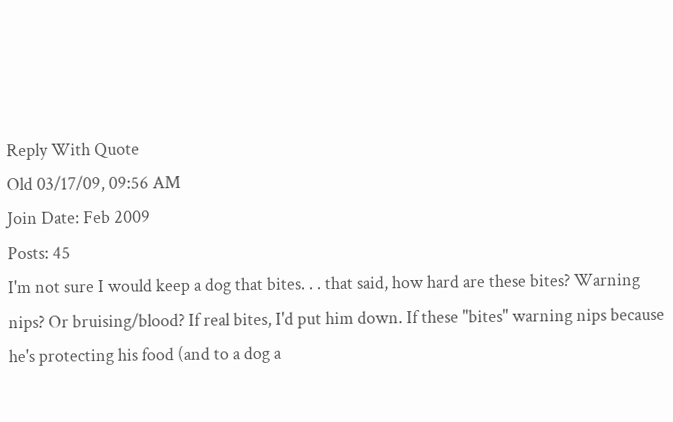Reply With Quote
Old 03/17/09, 09:56 AM
Join Date: Feb 2009
Posts: 45
I'm not sure I would keep a dog that bites. . . that said, how hard are these bites? Warning nips? Or bruising/blood? If real bites, I'd put him down. If these "bites" warning nips because he's protecting his food (and to a dog a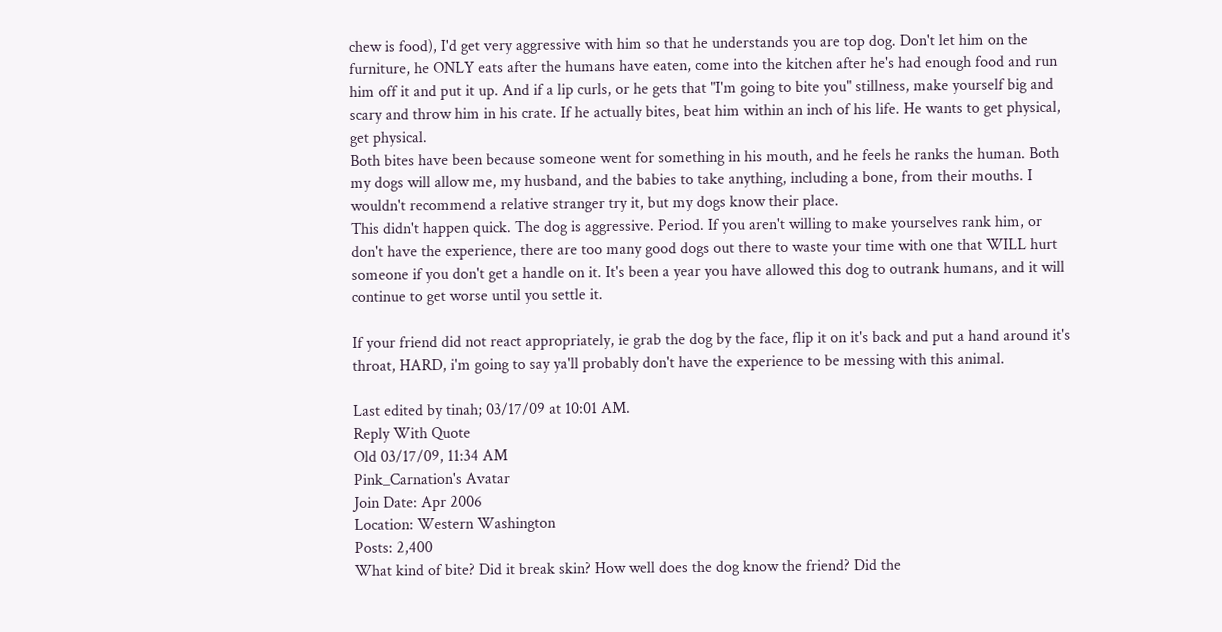chew is food), I'd get very aggressive with him so that he understands you are top dog. Don't let him on the furniture, he ONLY eats after the humans have eaten, come into the kitchen after he's had enough food and run him off it and put it up. And if a lip curls, or he gets that "I'm going to bite you" stillness, make yourself big and scary and throw him in his crate. If he actually bites, beat him within an inch of his life. He wants to get physical, get physical.
Both bites have been because someone went for something in his mouth, and he feels he ranks the human. Both my dogs will allow me, my husband, and the babies to take anything, including a bone, from their mouths. I wouldn't recommend a relative stranger try it, but my dogs know their place.
This didn't happen quick. The dog is aggressive. Period. If you aren't willing to make yourselves rank him, or don't have the experience, there are too many good dogs out there to waste your time with one that WILL hurt someone if you don't get a handle on it. It's been a year you have allowed this dog to outrank humans, and it will continue to get worse until you settle it.

If your friend did not react appropriately, ie grab the dog by the face, flip it on it's back and put a hand around it's throat, HARD, i'm going to say ya'll probably don't have the experience to be messing with this animal.

Last edited by tinah; 03/17/09 at 10:01 AM.
Reply With Quote
Old 03/17/09, 11:34 AM
Pink_Carnation's Avatar
Join Date: Apr 2006
Location: Western Washington
Posts: 2,400
What kind of bite? Did it break skin? How well does the dog know the friend? Did the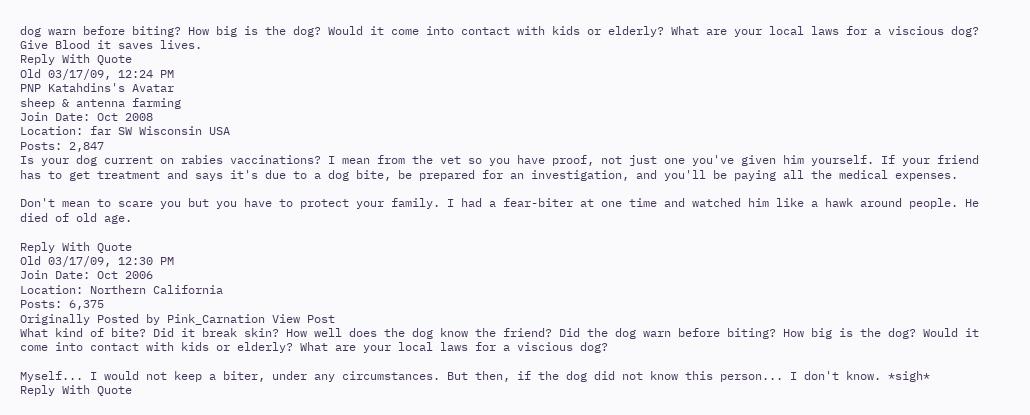dog warn before biting? How big is the dog? Would it come into contact with kids or elderly? What are your local laws for a viscious dog?
Give Blood it saves lives.
Reply With Quote
Old 03/17/09, 12:24 PM
PNP Katahdins's Avatar
sheep & antenna farming
Join Date: Oct 2008
Location: far SW Wisconsin USA
Posts: 2,847
Is your dog current on rabies vaccinations? I mean from the vet so you have proof, not just one you've given him yourself. If your friend has to get treatment and says it's due to a dog bite, be prepared for an investigation, and you'll be paying all the medical expenses.

Don't mean to scare you but you have to protect your family. I had a fear-biter at one time and watched him like a hawk around people. He died of old age.

Reply With Quote
Old 03/17/09, 12:30 PM
Join Date: Oct 2006
Location: Northern California
Posts: 6,375
Originally Posted by Pink_Carnation View Post
What kind of bite? Did it break skin? How well does the dog know the friend? Did the dog warn before biting? How big is the dog? Would it come into contact with kids or elderly? What are your local laws for a viscious dog?

Myself... I would not keep a biter, under any circumstances. But then, if the dog did not know this person... I don't know. *sigh*
Reply With Quote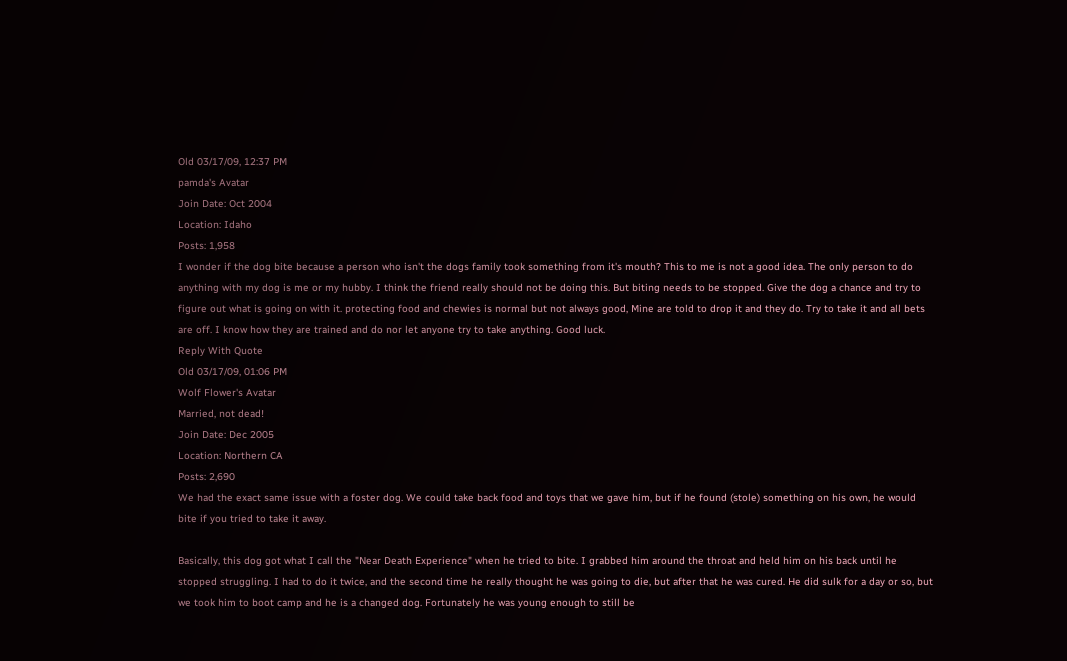Old 03/17/09, 12:37 PM
pamda's Avatar
Join Date: Oct 2004
Location: Idaho
Posts: 1,958
I wonder if the dog bite because a person who isn't the dogs family took something from it's mouth? This to me is not a good idea. The only person to do anything with my dog is me or my hubby. I think the friend really should not be doing this. But biting needs to be stopped. Give the dog a chance and try to figure out what is going on with it. protecting food and chewies is normal but not always good, Mine are told to drop it and they do. Try to take it and all bets are off. I know how they are trained and do nor let anyone try to take anything. Good luck.
Reply With Quote
Old 03/17/09, 01:06 PM
Wolf Flower's Avatar
Married, not dead!
Join Date: Dec 2005
Location: Northern CA
Posts: 2,690
We had the exact same issue with a foster dog. We could take back food and toys that we gave him, but if he found (stole) something on his own, he would bite if you tried to take it away.

Basically, this dog got what I call the "Near Death Experience" when he tried to bite. I grabbed him around the throat and held him on his back until he stopped struggling. I had to do it twice, and the second time he really thought he was going to die, but after that he was cured. He did sulk for a day or so, but we took him to boot camp and he is a changed dog. Fortunately he was young enough to still be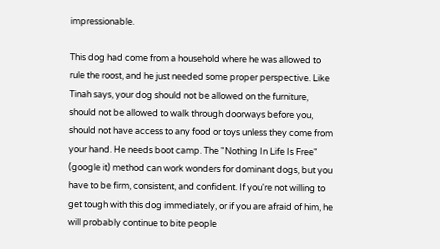impressionable.

This dog had come from a household where he was allowed to rule the roost, and he just needed some proper perspective. Like Tinah says, your dog should not be allowed on the furniture, should not be allowed to walk through doorways before you, should not have access to any food or toys unless they come from your hand. He needs boot camp. The "Nothing In Life Is Free" (google it) method can work wonders for dominant dogs, but you have to be firm, consistent, and confident. If you're not willing to get tough with this dog immediately, or if you are afraid of him, he will probably continue to bite people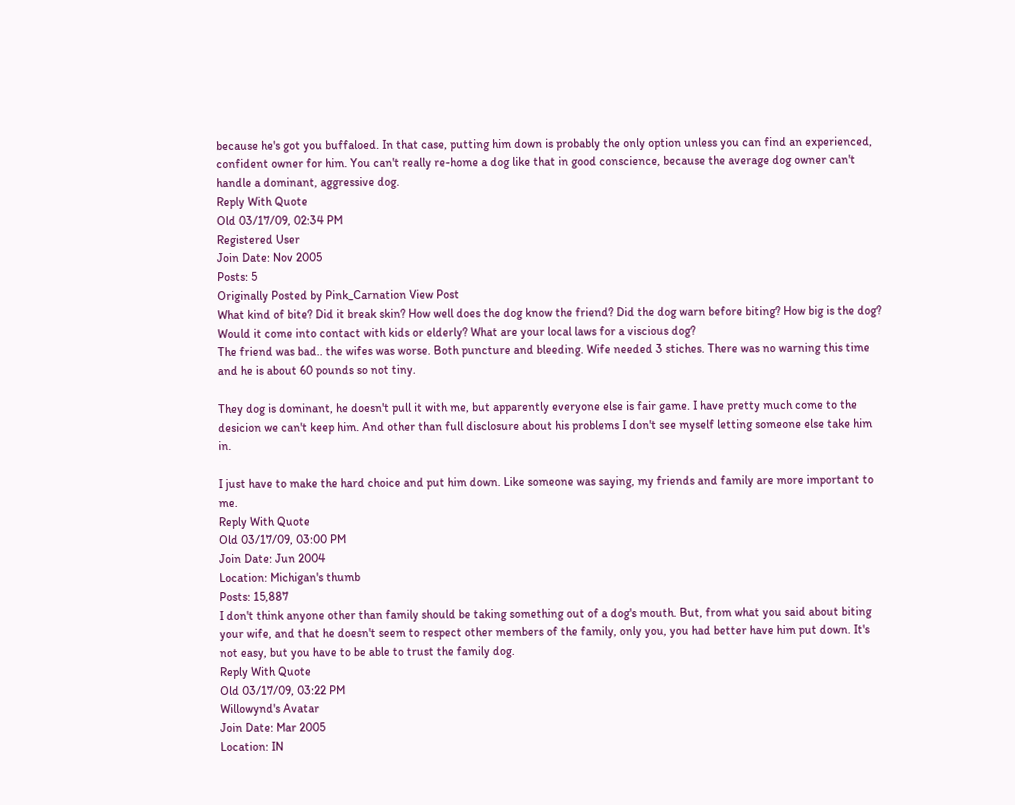because he's got you buffaloed. In that case, putting him down is probably the only option unless you can find an experienced, confident owner for him. You can't really re-home a dog like that in good conscience, because the average dog owner can't handle a dominant, aggressive dog.
Reply With Quote
Old 03/17/09, 02:34 PM
Registered User
Join Date: Nov 2005
Posts: 5
Originally Posted by Pink_Carnation View Post
What kind of bite? Did it break skin? How well does the dog know the friend? Did the dog warn before biting? How big is the dog? Would it come into contact with kids or elderly? What are your local laws for a viscious dog?
The friend was bad.. the wifes was worse. Both puncture and bleeding. Wife needed 3 stiches. There was no warning this time and he is about 60 pounds so not tiny.

They dog is dominant, he doesn't pull it with me, but apparently everyone else is fair game. I have pretty much come to the desicion we can't keep him. And other than full disclosure about his problems I don't see myself letting someone else take him in.

I just have to make the hard choice and put him down. Like someone was saying, my friends and family are more important to me.
Reply With Quote
Old 03/17/09, 03:00 PM
Join Date: Jun 2004
Location: Michigan's thumb
Posts: 15,887
I don't think anyone other than family should be taking something out of a dog's mouth. But, from what you said about biting your wife, and that he doesn't seem to respect other members of the family, only you, you had better have him put down. It's not easy, but you have to be able to trust the family dog.
Reply With Quote
Old 03/17/09, 03:22 PM
Willowynd's Avatar
Join Date: Mar 2005
Location: IN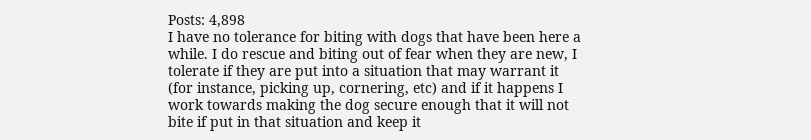Posts: 4,898
I have no tolerance for biting with dogs that have been here a while. I do rescue and biting out of fear when they are new, I tolerate if they are put into a situation that may warrant it (for instance, picking up, cornering, etc) and if it happens I work towards making the dog secure enough that it will not bite if put in that situation and keep it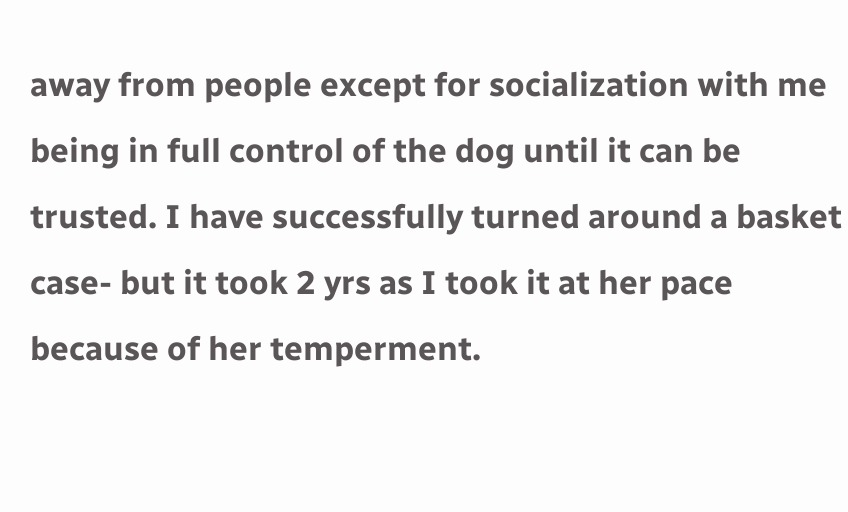away from people except for socialization with me being in full control of the dog until it can be trusted. I have successfully turned around a basket case- but it took 2 yrs as I took it at her pace because of her temperment.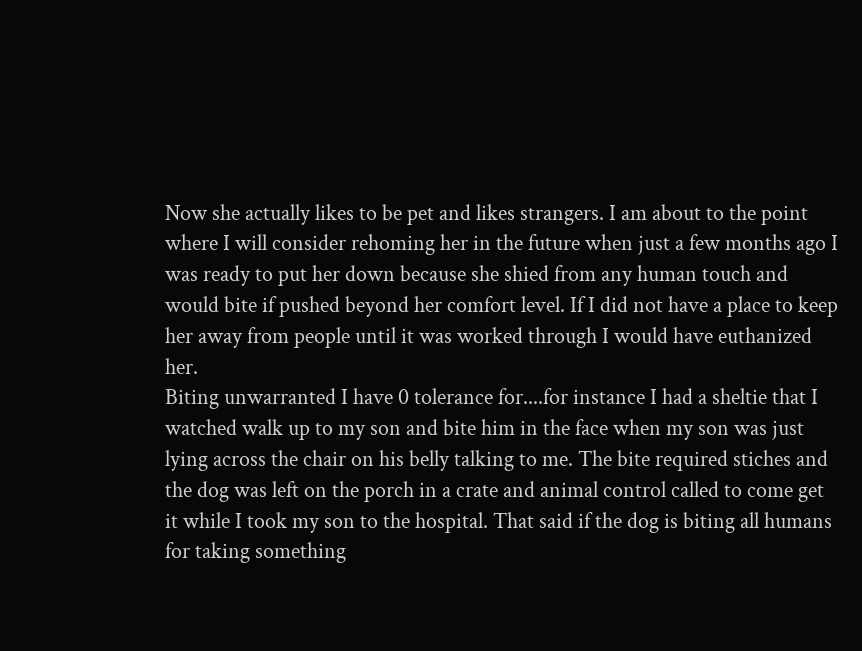Now she actually likes to be pet and likes strangers. I am about to the point where I will consider rehoming her in the future when just a few months ago I was ready to put her down because she shied from any human touch and would bite if pushed beyond her comfort level. If I did not have a place to keep her away from people until it was worked through I would have euthanized her.
Biting unwarranted I have 0 tolerance for....for instance I had a sheltie that I watched walk up to my son and bite him in the face when my son was just lying across the chair on his belly talking to me. The bite required stiches and the dog was left on the porch in a crate and animal control called to come get it while I took my son to the hospital. That said if the dog is biting all humans for taking something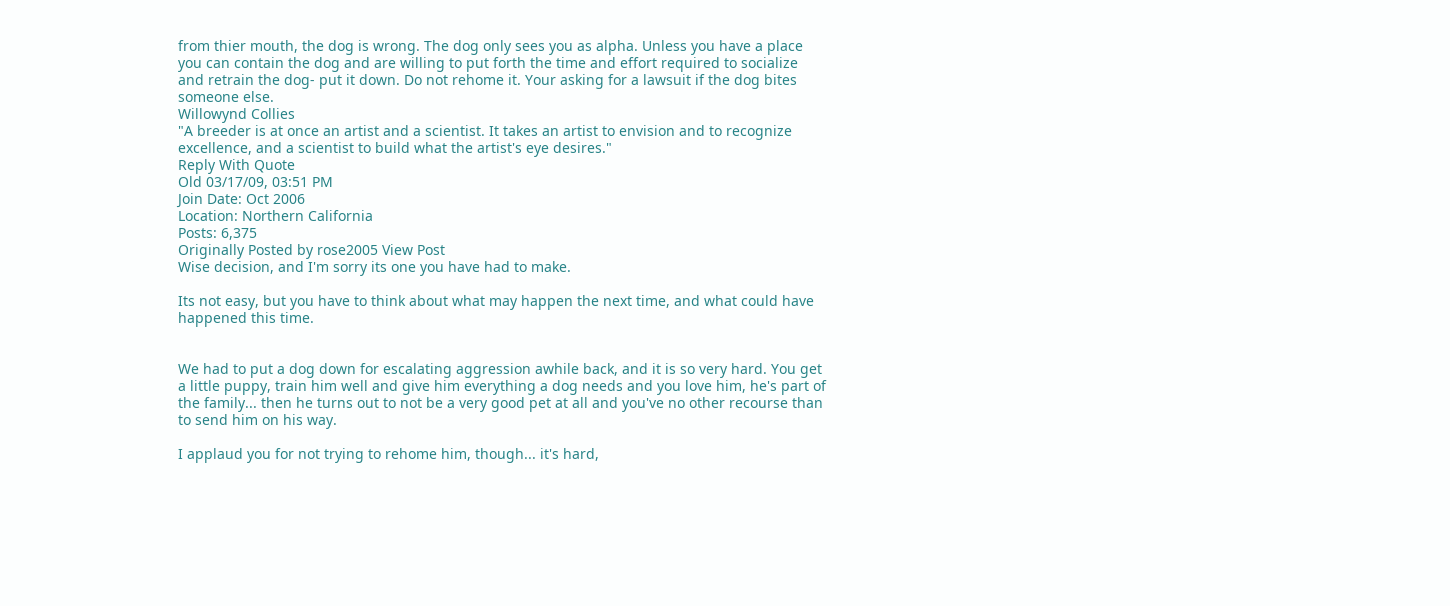from thier mouth, the dog is wrong. The dog only sees you as alpha. Unless you have a place you can contain the dog and are willing to put forth the time and effort required to socialize and retrain the dog- put it down. Do not rehome it. Your asking for a lawsuit if the dog bites someone else.
Willowynd Collies
"A breeder is at once an artist and a scientist. It takes an artist to envision and to recognize excellence, and a scientist to build what the artist's eye desires."
Reply With Quote
Old 03/17/09, 03:51 PM
Join Date: Oct 2006
Location: Northern California
Posts: 6,375
Originally Posted by rose2005 View Post
Wise decision, and I'm sorry its one you have had to make.

Its not easy, but you have to think about what may happen the next time, and what could have happened this time.


We had to put a dog down for escalating aggression awhile back, and it is so very hard. You get a little puppy, train him well and give him everything a dog needs and you love him, he's part of the family... then he turns out to not be a very good pet at all and you've no other recourse than to send him on his way.

I applaud you for not trying to rehome him, though... it's hard,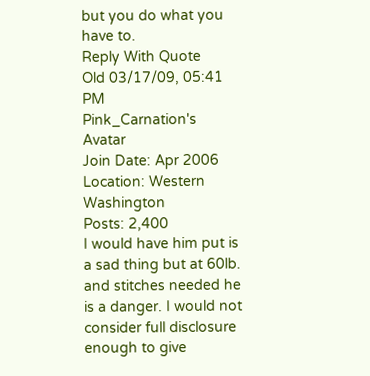but you do what you have to.
Reply With Quote
Old 03/17/09, 05:41 PM
Pink_Carnation's Avatar
Join Date: Apr 2006
Location: Western Washington
Posts: 2,400
I would have him put is a sad thing but at 60lb. and stitches needed he is a danger. I would not consider full disclosure enough to give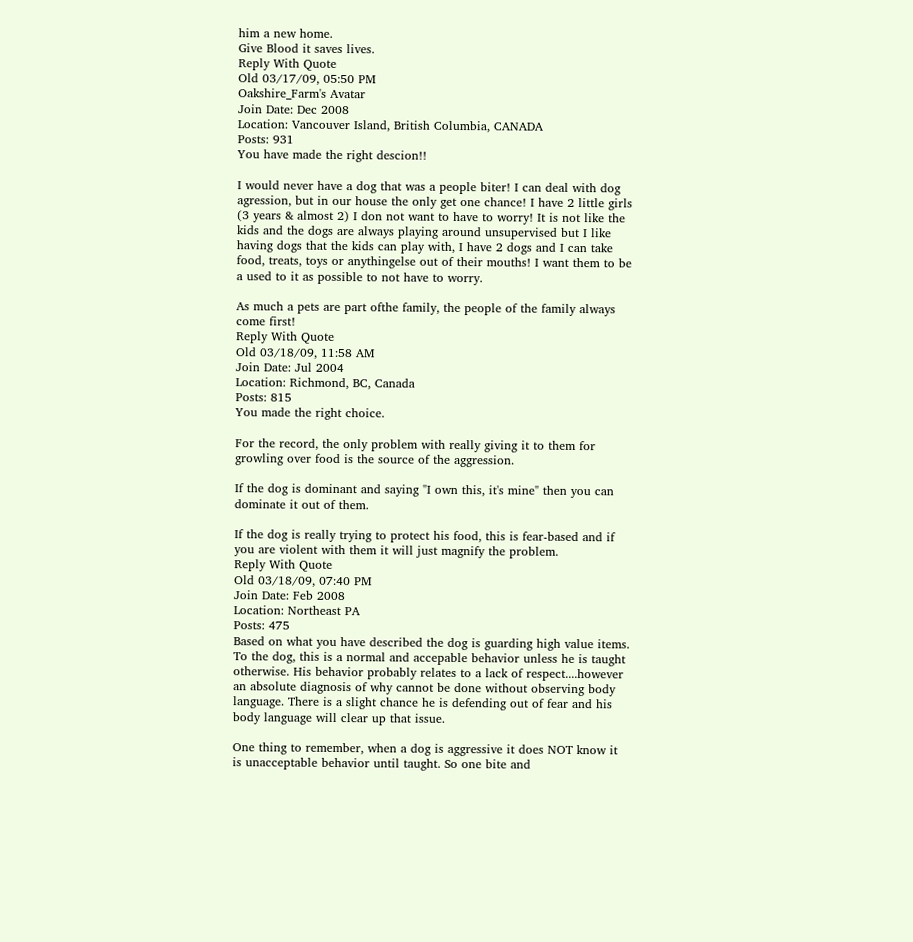him a new home.
Give Blood it saves lives.
Reply With Quote
Old 03/17/09, 05:50 PM
Oakshire_Farm's Avatar
Join Date: Dec 2008
Location: Vancouver Island, British Columbia, CANADA
Posts: 931
You have made the right descion!!

I would never have a dog that was a people biter! I can deal with dog agression, but in our house the only get one chance! I have 2 little girls (3 years & almost 2) I don not want to have to worry! It is not like the kids and the dogs are always playing around unsupervised but I like having dogs that the kids can play with, I have 2 dogs and I can take food, treats, toys or anythingelse out of their mouths! I want them to be a used to it as possible to not have to worry.

As much a pets are part ofthe family, the people of the family always come first!
Reply With Quote
Old 03/18/09, 11:58 AM
Join Date: Jul 2004
Location: Richmond, BC, Canada
Posts: 815
You made the right choice.

For the record, the only problem with really giving it to them for growling over food is the source of the aggression.

If the dog is dominant and saying "I own this, it's mine" then you can dominate it out of them.

If the dog is really trying to protect his food, this is fear-based and if you are violent with them it will just magnify the problem.
Reply With Quote
Old 03/18/09, 07:40 PM
Join Date: Feb 2008
Location: Northeast PA
Posts: 475
Based on what you have described the dog is guarding high value items. To the dog, this is a normal and accepable behavior unless he is taught otherwise. His behavior probably relates to a lack of respect....however an absolute diagnosis of why cannot be done without observing body language. There is a slight chance he is defending out of fear and his body language will clear up that issue.

One thing to remember, when a dog is aggressive it does NOT know it is unacceptable behavior until taught. So one bite and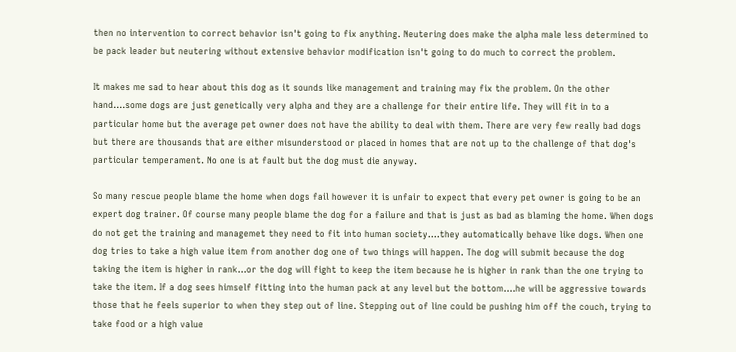then no intervention to correct behavior isn't going to fix anything. Neutering does make the alpha male less determined to be pack leader but neutering without extensive behavior modification isn't going to do much to correct the problem.

It makes me sad to hear about this dog as it sounds like management and training may fix the problem. On the other hand....some dogs are just genetically very alpha and they are a challenge for their entire life. They will fit in to a particular home but the average pet owner does not have the ability to deal with them. There are very few really bad dogs but there are thousands that are either misunderstood or placed in homes that are not up to the challenge of that dog's particular temperament. No one is at fault but the dog must die anyway.

So many rescue people blame the home when dogs fail however it is unfair to expect that every pet owner is going to be an expert dog trainer. Of course many people blame the dog for a failure and that is just as bad as blaming the home. When dogs do not get the training and managemet they need to fit into human society....they automatically behave like dogs. When one dog tries to take a high value item from another dog one of two things will happen. The dog will submit because the dog taking the item is higher in rank...or the dog will fight to keep the item because he is higher in rank than the one trying to take the item. If a dog sees himself fitting into the human pack at any level but the bottom....he will be aggressive towards those that he feels superior to when they step out of line. Stepping out of line could be pushing him off the couch, trying to take food or a high value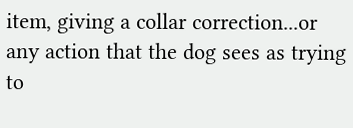item, giving a collar correction...or any action that the dog sees as trying to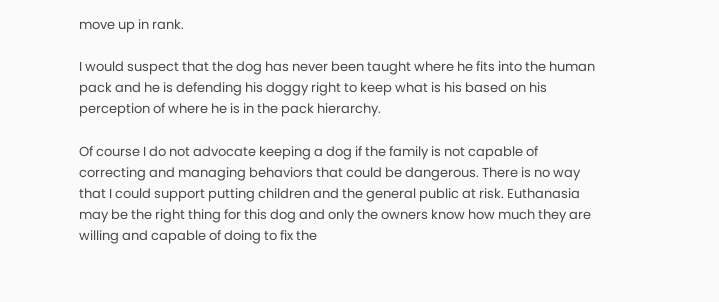move up in rank.

I would suspect that the dog has never been taught where he fits into the human pack and he is defending his doggy right to keep what is his based on his perception of where he is in the pack hierarchy.

Of course I do not advocate keeping a dog if the family is not capable of correcting and managing behaviors that could be dangerous. There is no way that I could support putting children and the general public at risk. Euthanasia may be the right thing for this dog and only the owners know how much they are willing and capable of doing to fix the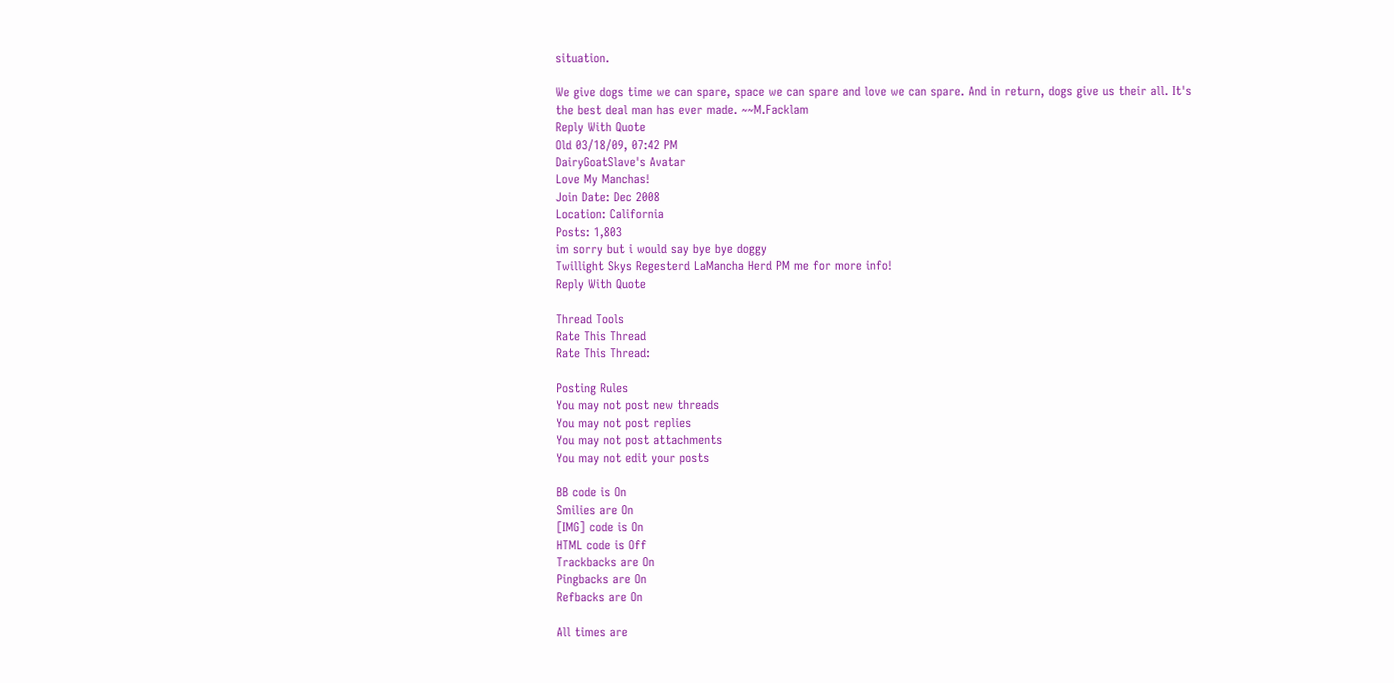situation.

We give dogs time we can spare, space we can spare and love we can spare. And in return, dogs give us their all. It's the best deal man has ever made. ~~M.Facklam
Reply With Quote
Old 03/18/09, 07:42 PM
DairyGoatSlave's Avatar
Love My Manchas!
Join Date: Dec 2008
Location: California
Posts: 1,803
im sorry but i would say bye bye doggy
Twillight Skys Regesterd LaMancha Herd PM me for more info!
Reply With Quote

Thread Tools
Rate This Thread
Rate This Thread:

Posting Rules
You may not post new threads
You may not post replies
You may not post attachments
You may not edit your posts

BB code is On
Smilies are On
[IMG] code is On
HTML code is Off
Trackbacks are On
Pingbacks are On
Refbacks are On

All times are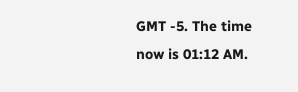GMT -5. The time now is 01:12 AM.